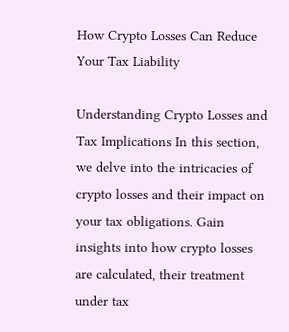How Crypto Losses Can Reduce Your Tax Liability

Understanding Crypto Losses and Tax Implications In this section, we delve into the intricacies of crypto losses and their impact on your tax obligations. Gain insights into how crypto losses are calculated, their treatment under tax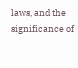laws, and the significance of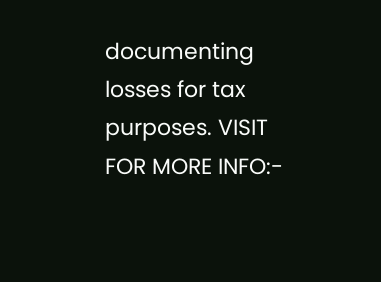documenting losses for tax purposes. VISIT FOR MORE INFO:-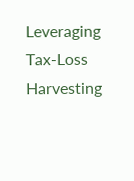Leveraging Tax-Loss Harvesting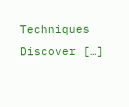Techniques Discover […]